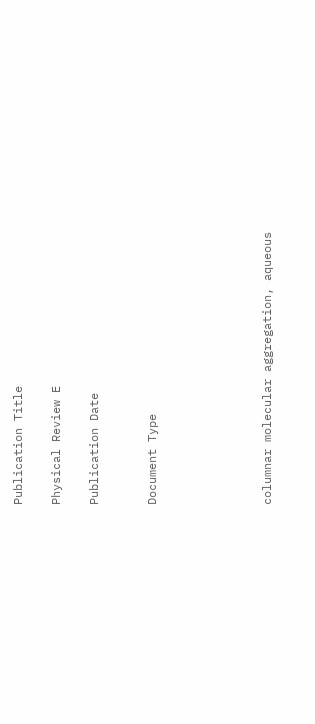Publication Title

Physical Review E

Publication Date


Document Type





columnar molecular aggregation, aqueous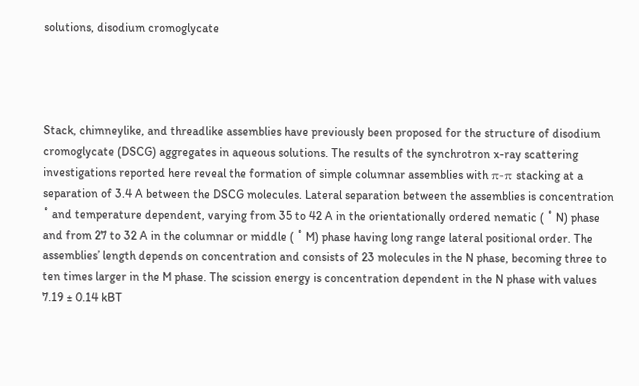solutions, disodium cromoglycate




Stack, chimneylike, and threadlike assemblies have previously been proposed for the structure of disodium cromoglycate (DSCG) aggregates in aqueous solutions. The results of the synchrotron x-ray scattering investigations reported here reveal the formation of simple columnar assemblies with π-π stacking at a separation of 3.4 A between the DSCG molecules. Lateral separation between the assemblies is concentration ˚ and temperature dependent, varying from 35 to 42 A in the orientationally ordered nematic ( ˚ N) phase and from 27 to 32 A in the columnar or middle ( ˚ M) phase having long range lateral positional order. The assemblies’ length depends on concentration and consists of 23 molecules in the N phase, becoming three to ten times larger in the M phase. The scission energy is concentration dependent in the N phase with values 7.19 ± 0.14 kBT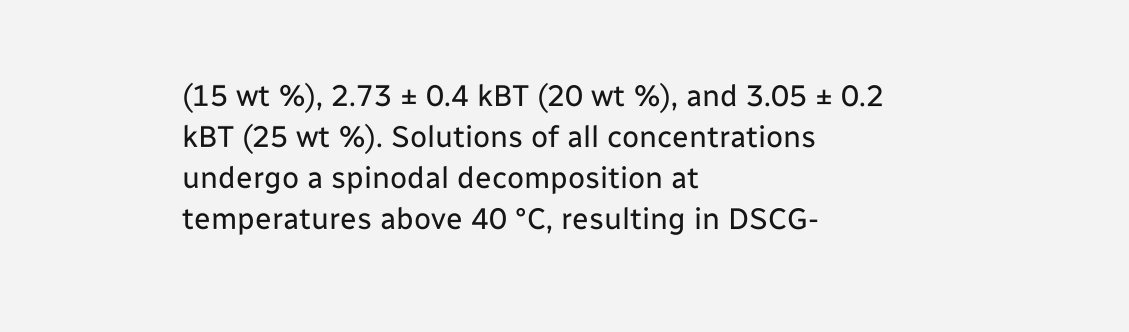(15 wt %), 2.73 ± 0.4 kBT (20 wt %), and 3.05 ± 0.2 kBT (25 wt %). Solutions of all concentrations undergo a spinodal decomposition at temperatures above 40 °C, resulting in DSCG-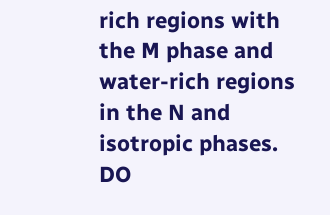rich regions with the M phase and water-rich regions in the N and isotropic phases. DO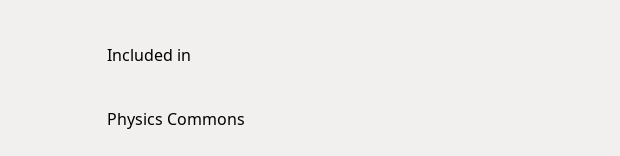Included in

Physics Commons